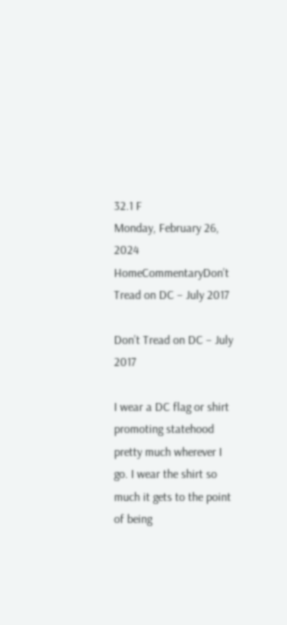32.1 F
Monday, February 26, 2024
HomeCommentaryDon’t Tread on DC – July 2017

Don’t Tread on DC – July 2017

I wear a DC flag or shirt promoting statehood pretty much wherever I go. I wear the shirt so much it gets to the point of being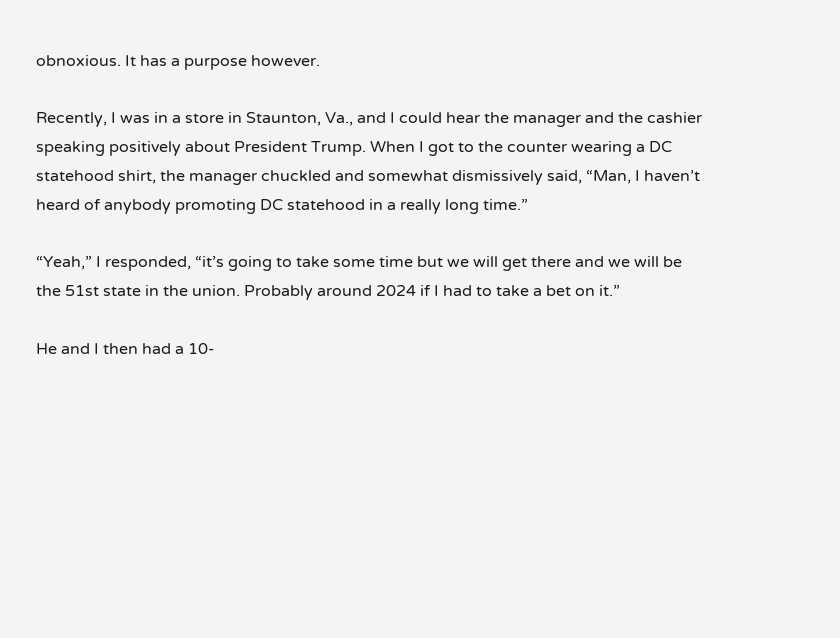obnoxious. It has a purpose however.

Recently, I was in a store in Staunton, Va., and I could hear the manager and the cashier speaking positively about President Trump. When I got to the counter wearing a DC statehood shirt, the manager chuckled and somewhat dismissively said, “Man, I haven’t heard of anybody promoting DC statehood in a really long time.”

“Yeah,” I responded, “it’s going to take some time but we will get there and we will be the 51st state in the union. Probably around 2024 if I had to take a bet on it.”

He and I then had a 10-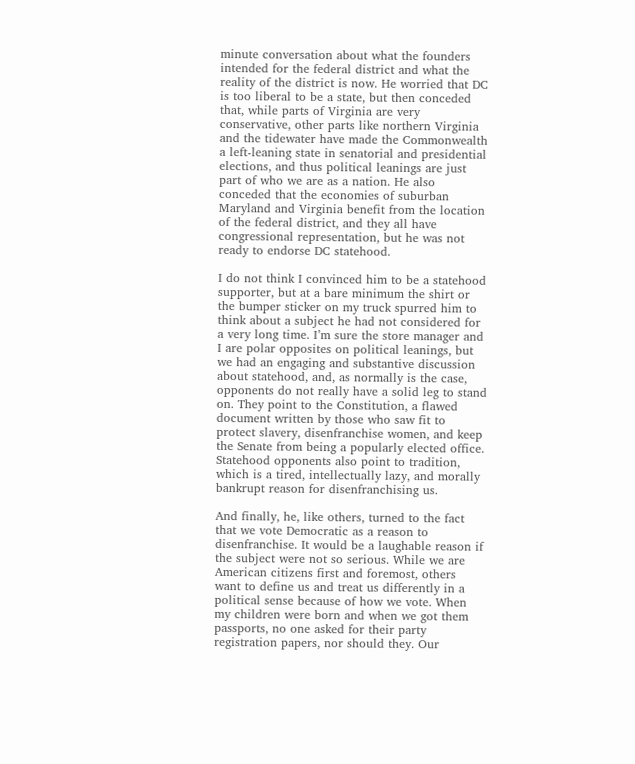minute conversation about what the founders intended for the federal district and what the reality of the district is now. He worried that DC is too liberal to be a state, but then conceded that, while parts of Virginia are very conservative, other parts like northern Virginia and the tidewater have made the Commonwealth a left-leaning state in senatorial and presidential elections, and thus political leanings are just part of who we are as a nation. He also conceded that the economies of suburban Maryland and Virginia benefit from the location of the federal district, and they all have congressional representation, but he was not ready to endorse DC statehood.

I do not think I convinced him to be a statehood supporter, but at a bare minimum the shirt or the bumper sticker on my truck spurred him to think about a subject he had not considered for a very long time. I’m sure the store manager and I are polar opposites on political leanings, but we had an engaging and substantive discussion about statehood, and, as normally is the case, opponents do not really have a solid leg to stand on. They point to the Constitution, a flawed document written by those who saw fit to protect slavery, disenfranchise women, and keep the Senate from being a popularly elected office. Statehood opponents also point to tradition, which is a tired, intellectually lazy, and morally bankrupt reason for disenfranchising us.

And finally, he, like others, turned to the fact that we vote Democratic as a reason to disenfranchise. It would be a laughable reason if the subject were not so serious. While we are American citizens first and foremost, others want to define us and treat us differently in a political sense because of how we vote. When my children were born and when we got them passports, no one asked for their party registration papers, nor should they. Our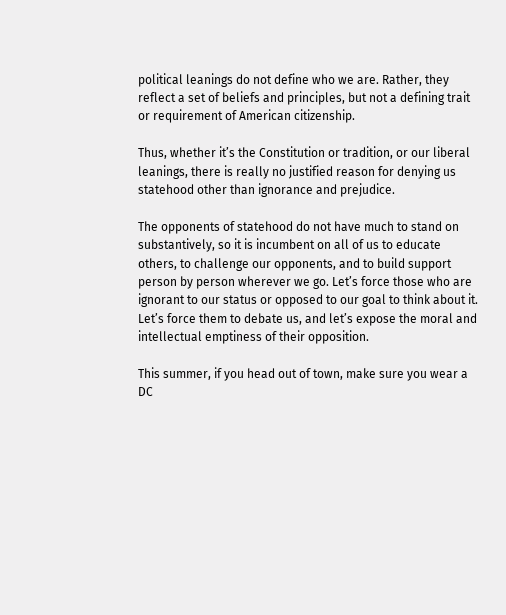political leanings do not define who we are. Rather, they reflect a set of beliefs and principles, but not a defining trait or requirement of American citizenship.

Thus, whether it’s the Constitution or tradition, or our liberal leanings, there is really no justified reason for denying us statehood other than ignorance and prejudice.

The opponents of statehood do not have much to stand on substantively, so it is incumbent on all of us to educate others, to challenge our opponents, and to build support person by person wherever we go. Let’s force those who are ignorant to our status or opposed to our goal to think about it. Let’s force them to debate us, and let’s expose the moral and intellectual emptiness of their opposition.

This summer, if you head out of town, make sure you wear a DC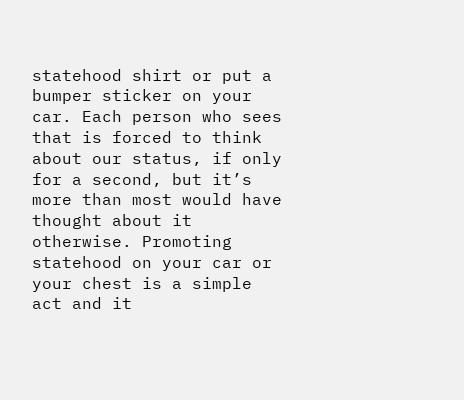statehood shirt or put a bumper sticker on your car. Each person who sees that is forced to think about our status, if only for a second, but it’s more than most would have thought about it otherwise. Promoting statehood on your car or your chest is a simple act and it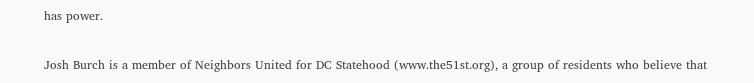has power.

Josh Burch is a member of Neighbors United for DC Statehood (www.the51st.org), a group of residents who believe that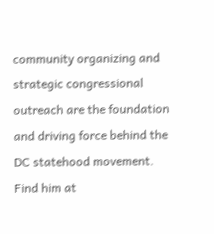community organizing and strategic congressional outreach are the foundation and driving force behind the DC statehood movement. Find him at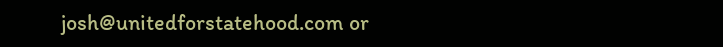josh@unitedforstatehood.com or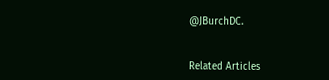@JBurchDC.


Related Articles